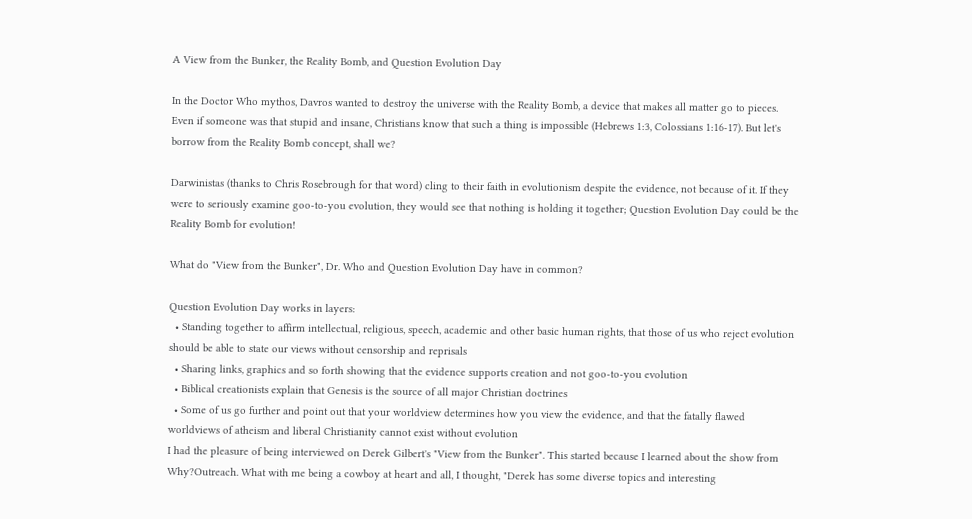A View from the Bunker, the Reality Bomb, and Question Evolution Day

In the Doctor Who mythos, Davros wanted to destroy the universe with the Reality Bomb, a device that makes all matter go to pieces. Even if someone was that stupid and insane, Christians know that such a thing is impossible (Hebrews 1:3, Colossians 1:16-17). But let's borrow from the Reality Bomb concept, shall we?

Darwinistas (thanks to Chris Rosebrough for that word) cling to their faith in evolutionism despite the evidence, not because of it. If they were to seriously examine goo-to-you evolution, they would see that nothing is holding it together; Question Evolution Day could be the Reality Bomb for evolution!

What do "View from the Bunker", Dr. Who and Question Evolution Day have in common?

Question Evolution Day works in layers:
  • Standing together to affirm intellectual, religious, speech, academic and other basic human rights, that those of us who reject evolution should be able to state our views without censorship and reprisals
  • Sharing links, graphics and so forth showing that the evidence supports creation and not goo-to-you evolution
  • Biblical creationists explain that Genesis is the source of all major Christian doctrines
  • Some of us go further and point out that your worldview determines how you view the evidence, and that the fatally flawed worldviews of atheism and liberal Christianity cannot exist without evolution
I had the pleasure of being interviewed on Derek Gilbert's "View from the Bunker". This started because I learned about the show from Why?Outreach. What with me being a cowboy at heart and all, I thought, "Derek has some diverse topics and interesting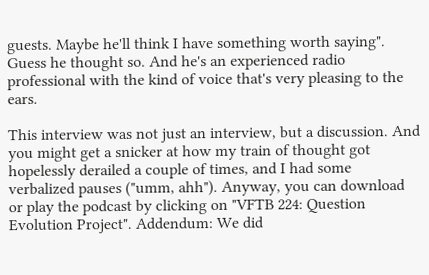guests. Maybe he'll think I have something worth saying". Guess he thought so. And he's an experienced radio professional with the kind of voice that's very pleasing to the ears.

This interview was not just an interview, but a discussion. And you might get a snicker at how my train of thought got hopelessly derailed a couple of times, and I had some verbalized pauses ("umm, ahh"). Anyway, you can download or play the podcast by clicking on "VFTB 224: Question Evolution Project". Addendum: We did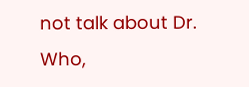not talk about Dr. Who,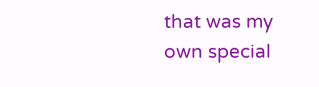that was my own special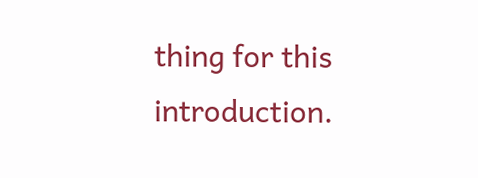thing for this introduction.